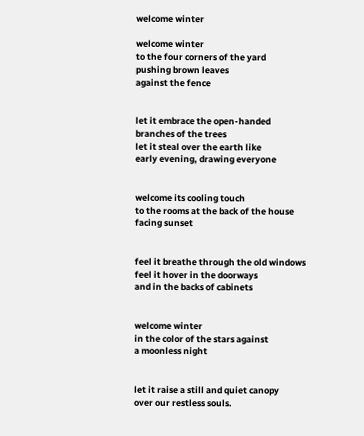welcome winter

welcome winter
to the four corners of the yard
pushing brown leaves
against the fence


let it embrace the open-handed
branches of the trees
let it steal over the earth like
early evening, drawing everyone


welcome its cooling touch
to the rooms at the back of the house
facing sunset


feel it breathe through the old windows
feel it hover in the doorways
and in the backs of cabinets


welcome winter
in the color of the stars against
a moonless night


let it raise a still and quiet canopy
over our restless souls.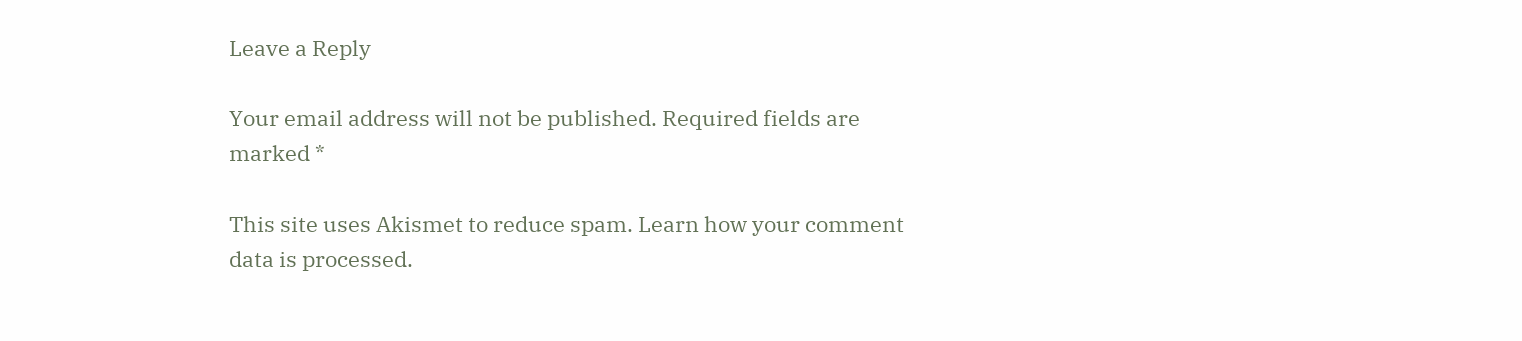Leave a Reply

Your email address will not be published. Required fields are marked *

This site uses Akismet to reduce spam. Learn how your comment data is processed.